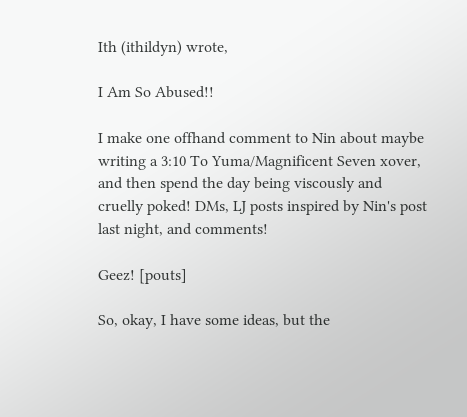Ith (ithildyn) wrote,

I Am So Abused!!

I make one offhand comment to Nin about maybe writing a 3:10 To Yuma/Magnificent Seven xover, and then spend the day being viscously and cruelly poked! DMs, LJ posts inspired by Nin's post last night, and comments!

Geez! [pouts]

So, okay, I have some ideas, but the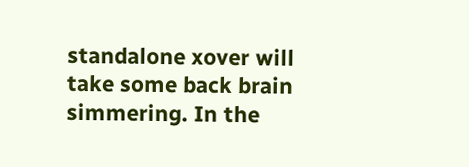standalone xover will take some back brain simmering. In the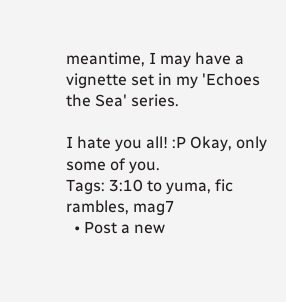meantime, I may have a vignette set in my 'Echoes the Sea' series.

I hate you all! :P Okay, only some of you.
Tags: 3:10 to yuma, fic rambles, mag7
  • Post a new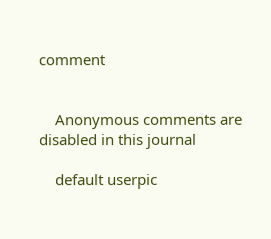comment


    Anonymous comments are disabled in this journal

    default userpic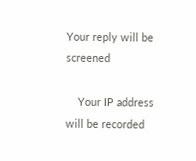Your reply will be screened

    Your IP address will be recorded